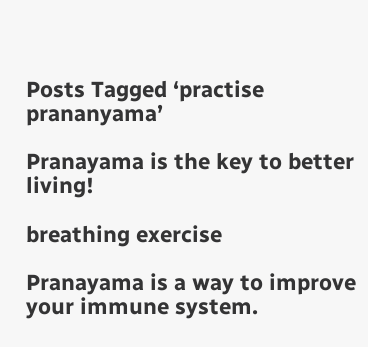Posts Tagged ‘practise prananyama’

Pranayama is the key to better living!

breathing exercise

Pranayama is a way to improve your immune system.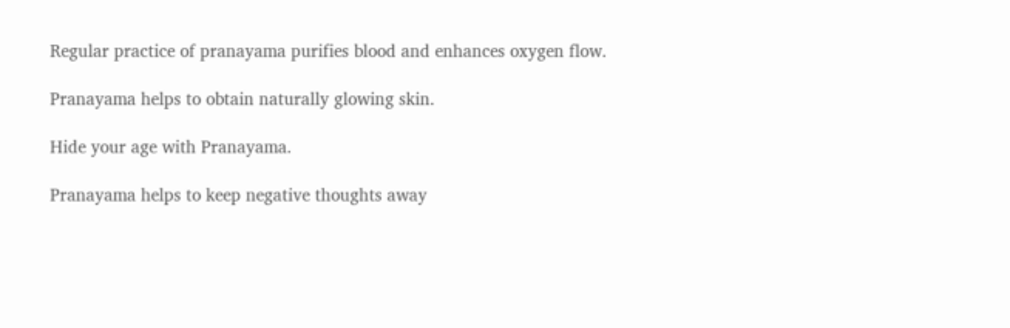Regular practice of pranayama purifies blood and enhances oxygen flow.

Pranayama helps to obtain naturally glowing skin.

Hide your age with Pranayama.

Pranayama helps to keep negative thoughts away